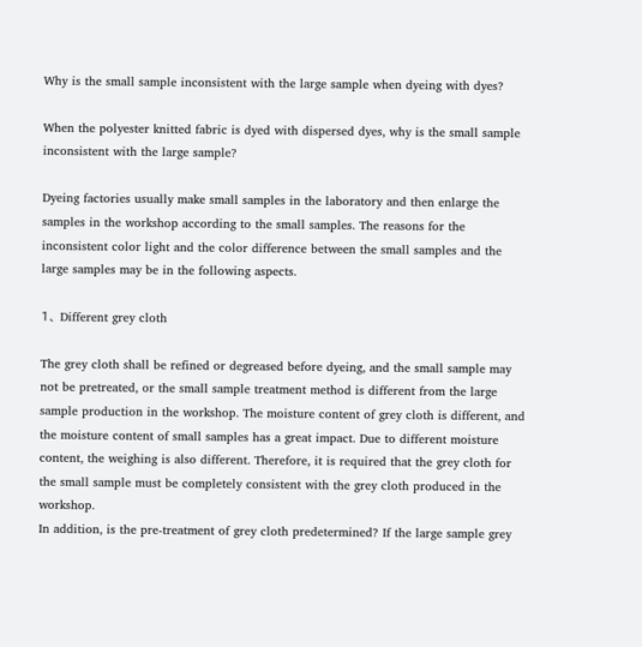Why is the small sample inconsistent with the large sample when dyeing with dyes?

When the polyester knitted fabric is dyed with dispersed dyes, why is the small sample inconsistent with the large sample?

Dyeing factories usually make small samples in the laboratory and then enlarge the samples in the workshop according to the small samples. The reasons for the inconsistent color light and the color difference between the small samples and the large samples may be in the following aspects.

1、 Different grey cloth

The grey cloth shall be refined or degreased before dyeing, and the small sample may not be pretreated, or the small sample treatment method is different from the large sample production in the workshop. The moisture content of grey cloth is different, and the moisture content of small samples has a great impact. Due to different moisture content, the weighing is also different. Therefore, it is required that the grey cloth for the small sample must be completely consistent with the grey cloth produced in the workshop.
In addition, is the pre-treatment of grey cloth predetermined? If the large sample grey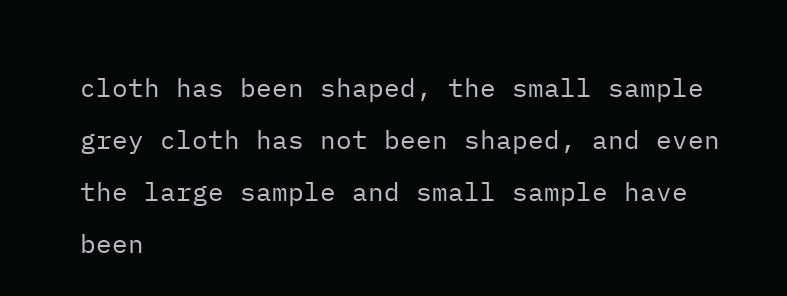cloth has been shaped, the small sample grey cloth has not been shaped, and even the large sample and small sample have been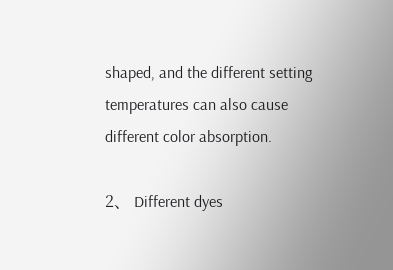shaped, and the different setting temperatures can also cause different color absorption.

2、 Different dyes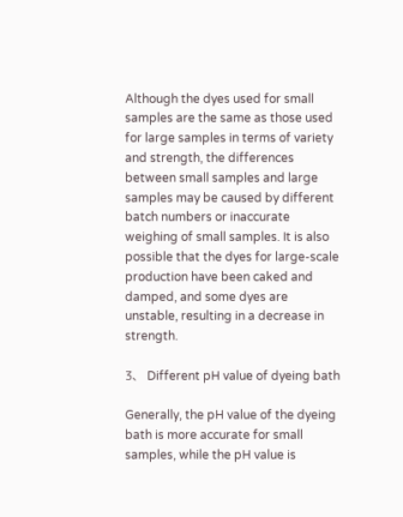Although the dyes used for small samples are the same as those used for large samples in terms of variety and strength, the differences between small samples and large samples may be caused by different batch numbers or inaccurate weighing of small samples. It is also possible that the dyes for large-scale production have been caked and damped, and some dyes are unstable, resulting in a decrease in strength.

3、 Different pH value of dyeing bath

Generally, the pH value of the dyeing bath is more accurate for small samples, while the pH value is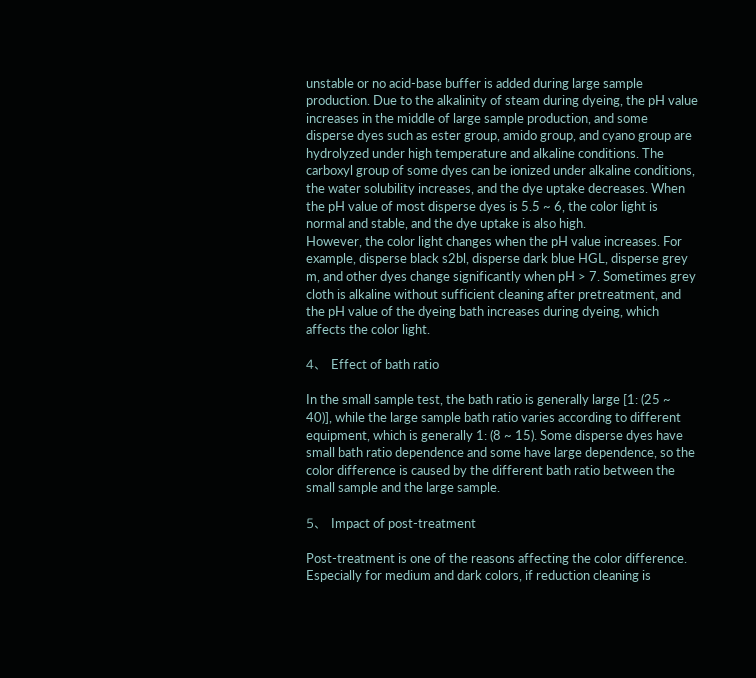unstable or no acid-base buffer is added during large sample production. Due to the alkalinity of steam during dyeing, the pH value increases in the middle of large sample production, and some disperse dyes such as ester group, amido group, and cyano group are hydrolyzed under high temperature and alkaline conditions. The carboxyl group of some dyes can be ionized under alkaline conditions, the water solubility increases, and the dye uptake decreases. When the pH value of most disperse dyes is 5.5 ~ 6, the color light is normal and stable, and the dye uptake is also high.
However, the color light changes when the pH value increases. For example, disperse black s2bl, disperse dark blue HGL, disperse grey m, and other dyes change significantly when pH > 7. Sometimes grey cloth is alkaline without sufficient cleaning after pretreatment, and the pH value of the dyeing bath increases during dyeing, which affects the color light.

4、 Effect of bath ratio

In the small sample test, the bath ratio is generally large [1: (25 ~ 40)], while the large sample bath ratio varies according to different equipment, which is generally 1: (8 ~ 15). Some disperse dyes have small bath ratio dependence and some have large dependence, so the color difference is caused by the different bath ratio between the small sample and the large sample.

5、 Impact of post-treatment

Post-treatment is one of the reasons affecting the color difference. Especially for medium and dark colors, if reduction cleaning is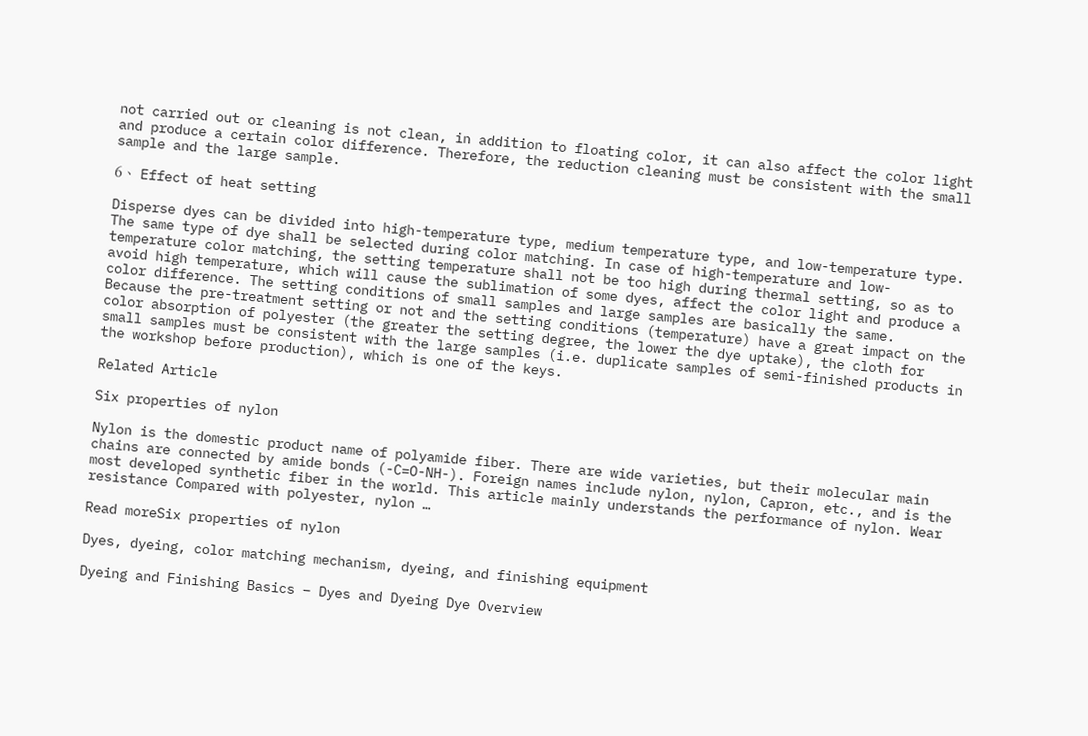not carried out or cleaning is not clean, in addition to floating color, it can also affect the color light and produce a certain color difference. Therefore, the reduction cleaning must be consistent with the small sample and the large sample.

6、 Effect of heat setting

Disperse dyes can be divided into high-temperature type, medium temperature type, and low-temperature type.
The same type of dye shall be selected during color matching. In case of high-temperature and low-temperature color matching, the setting temperature shall not be too high during thermal setting, so as to avoid high temperature, which will cause the sublimation of some dyes, affect the color light and produce a color difference. The setting conditions of small samples and large samples are basically the same.
Because the pre-treatment setting or not and the setting conditions (temperature) have a great impact on the color absorption of polyester (the greater the setting degree, the lower the dye uptake), the cloth for small samples must be consistent with the large samples (i.e. duplicate samples of semi-finished products in the workshop before production), which is one of the keys.

Related Article

Six properties of nylon

Nylon is the domestic product name of polyamide fiber. There are wide varieties, but their molecular main chains are connected by amide bonds (-C=O-NH-). Foreign names include nylon, nylon, Capron, etc., and is the most developed synthetic fiber in the world. This article mainly understands the performance of nylon. Wear resistance Compared with polyester, nylon …

Read moreSix properties of nylon

Dyes, dyeing, color matching mechanism, dyeing, and finishing equipment

Dyeing and Finishing Basics – Dyes and Dyeing Dye Overview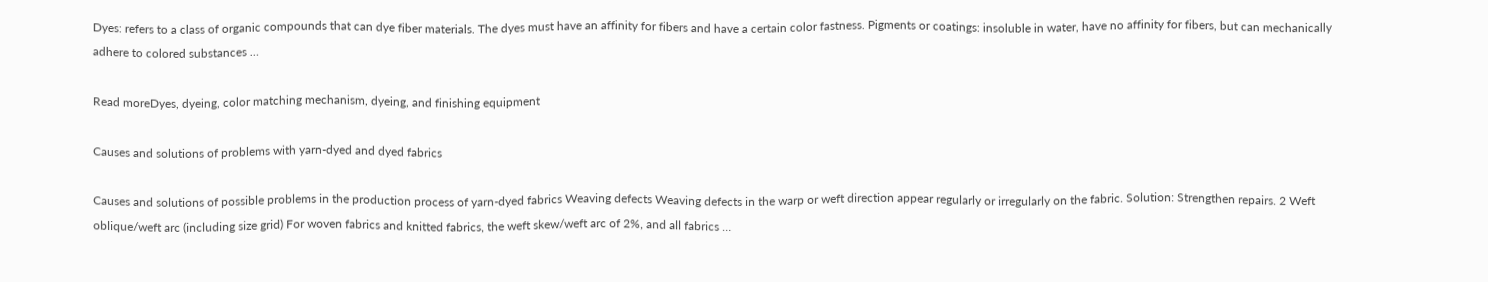Dyes: refers to a class of organic compounds that can dye fiber materials. The dyes must have an affinity for fibers and have a certain color fastness. Pigments or coatings: insoluble in water, have no affinity for fibers, but can mechanically adhere to colored substances …

Read moreDyes, dyeing, color matching mechanism, dyeing, and finishing equipment

Causes and solutions of problems with yarn-dyed and dyed fabrics

Causes and solutions of possible problems in the production process of yarn-dyed fabrics Weaving defects Weaving defects in the warp or weft direction appear regularly or irregularly on the fabric. Solution: Strengthen repairs. 2 Weft oblique/weft arc (including size grid) For woven fabrics and knitted fabrics, the weft skew/weft arc of 2%, and all fabrics …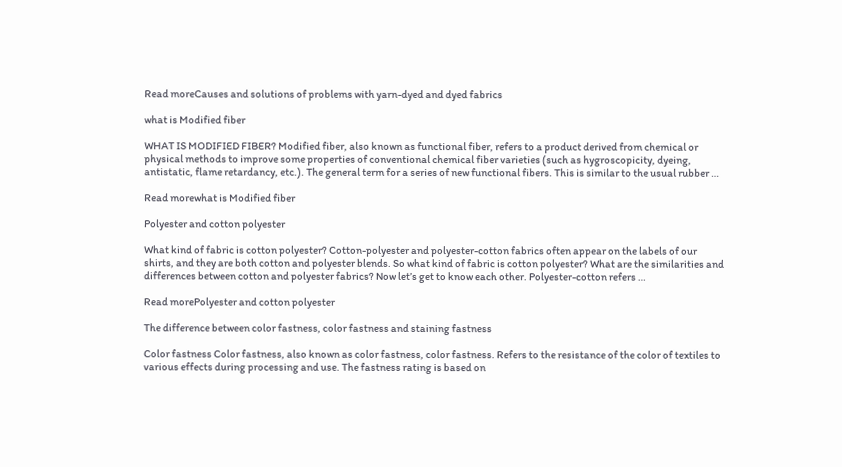Read moreCauses and solutions of problems with yarn-dyed and dyed fabrics

what is Modified fiber

WHAT IS MODIFIED FIBER? Modified fiber, also known as functional fiber, refers to a product derived from chemical or physical methods to improve some properties of conventional chemical fiber varieties (such as hygroscopicity, dyeing, antistatic, flame retardancy, etc.). The general term for a series of new functional fibers. This is similar to the usual rubber …

Read morewhat is Modified fiber

Polyester and cotton polyester

What kind of fabric is cotton polyester? Cotton-polyester and polyester-cotton fabrics often appear on the labels of our shirts, and they are both cotton and polyester blends. So what kind of fabric is cotton polyester? What are the similarities and differences between cotton and polyester fabrics? Now let’s get to know each other. Polyester-cotton refers …

Read morePolyester and cotton polyester

The difference between color fastness, color fastness and staining fastness

Color fastness Color fastness, also known as color fastness, color fastness. Refers to the resistance of the color of textiles to various effects during processing and use. The fastness rating is based on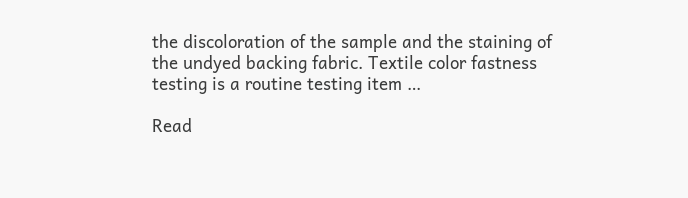the discoloration of the sample and the staining of the undyed backing fabric. Textile color fastness testing is a routine testing item …

Read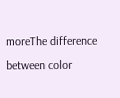moreThe difference between color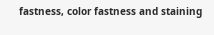fastness, color fastness and staining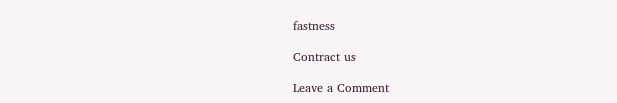fastness

Contract us

Leave a Comment